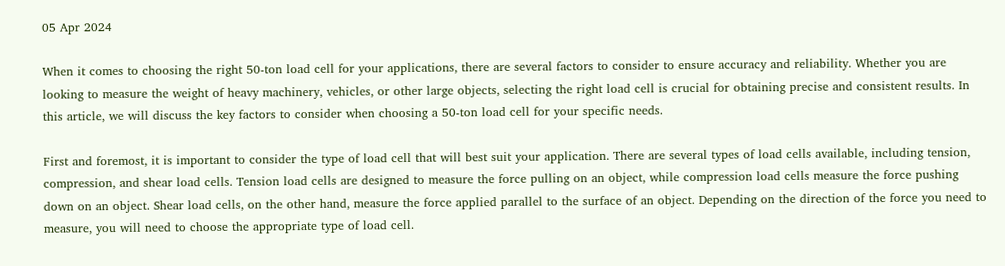05 Apr 2024

When it comes to choosing the right 50-ton load cell for your applications, there are several factors to consider to ensure accuracy and reliability. Whether you are looking to measure the weight of heavy machinery, vehicles, or other large objects, selecting the right load cell is crucial for obtaining precise and consistent results. In this article, we will discuss the key factors to consider when choosing a 50-ton load cell for your specific needs.

First and foremost, it is important to consider the type of load cell that will best suit your application. There are several types of load cells available, including tension, compression, and shear load cells. Tension load cells are designed to measure the force pulling on an object, while compression load cells measure the force pushing down on an object. Shear load cells, on the other hand, measure the force applied parallel to the surface of an object. Depending on the direction of the force you need to measure, you will need to choose the appropriate type of load cell.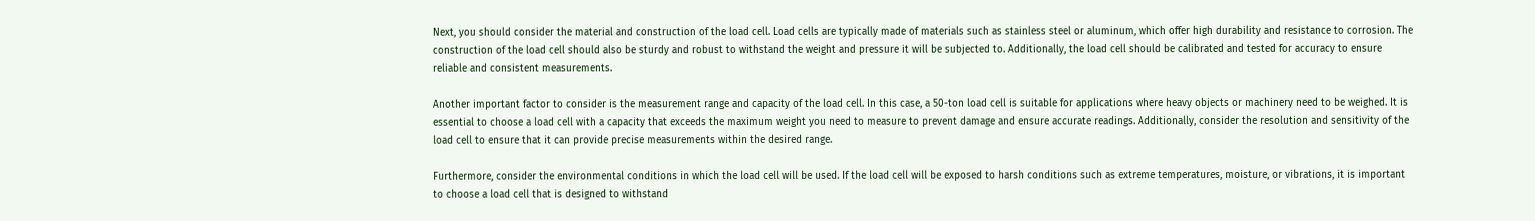Next, you should consider the material and construction of the load cell. Load cells are typically made of materials such as stainless steel or aluminum, which offer high durability and resistance to corrosion. The construction of the load cell should also be sturdy and robust to withstand the weight and pressure it will be subjected to. Additionally, the load cell should be calibrated and tested for accuracy to ensure reliable and consistent measurements.

Another important factor to consider is the measurement range and capacity of the load cell. In this case, a 50-ton load cell is suitable for applications where heavy objects or machinery need to be weighed. It is essential to choose a load cell with a capacity that exceeds the maximum weight you need to measure to prevent damage and ensure accurate readings. Additionally, consider the resolution and sensitivity of the load cell to ensure that it can provide precise measurements within the desired range.

Furthermore, consider the environmental conditions in which the load cell will be used. If the load cell will be exposed to harsh conditions such as extreme temperatures, moisture, or vibrations, it is important to choose a load cell that is designed to withstand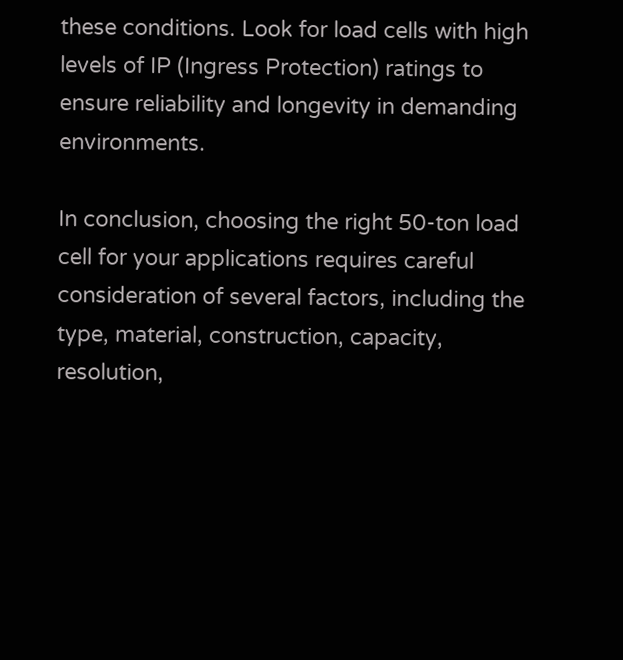these conditions. Look for load cells with high levels of IP (Ingress Protection) ratings to ensure reliability and longevity in demanding environments.

In conclusion, choosing the right 50-ton load cell for your applications requires careful consideration of several factors, including the type, material, construction, capacity, resolution,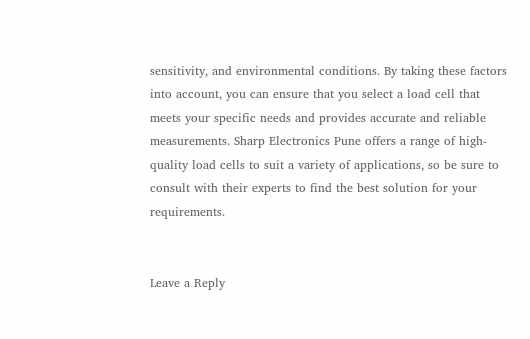sensitivity, and environmental conditions. By taking these factors into account, you can ensure that you select a load cell that meets your specific needs and provides accurate and reliable measurements. Sharp Electronics Pune offers a range of high-quality load cells to suit a variety of applications, so be sure to consult with their experts to find the best solution for your requirements.


Leave a Reply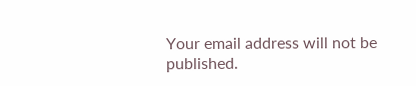Your email address will not be published.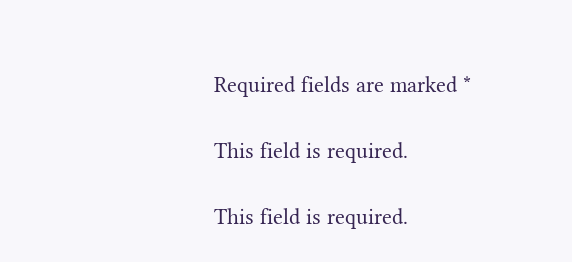Required fields are marked *

This field is required.

This field is required.